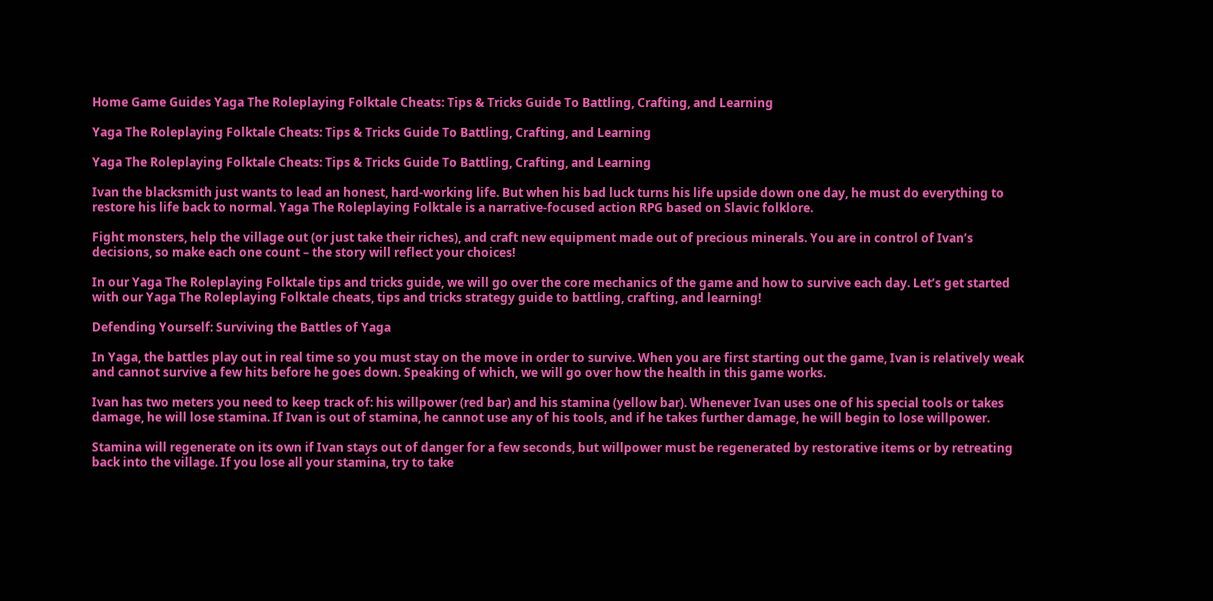Home Game Guides Yaga The Roleplaying Folktale Cheats: Tips & Tricks Guide To Battling, Crafting, and Learning

Yaga The Roleplaying Folktale Cheats: Tips & Tricks Guide To Battling, Crafting, and Learning

Yaga The Roleplaying Folktale Cheats: Tips & Tricks Guide To Battling, Crafting, and Learning

Ivan the blacksmith just wants to lead an honest, hard-working life. But when his bad luck turns his life upside down one day, he must do everything to restore his life back to normal. Yaga The Roleplaying Folktale is a narrative-focused action RPG based on Slavic folklore.

Fight monsters, help the village out (or just take their riches), and craft new equipment made out of precious minerals. You are in control of Ivan’s decisions, so make each one count – the story will reflect your choices!

In our Yaga The Roleplaying Folktale tips and tricks guide, we will go over the core mechanics of the game and how to survive each day. Let’s get started with our Yaga The Roleplaying Folktale cheats, tips and tricks strategy guide to battling, crafting, and learning!

Defending Yourself: Surviving the Battles of Yaga

In Yaga, the battles play out in real time so you must stay on the move in order to survive. When you are first starting out the game, Ivan is relatively weak and cannot survive a few hits before he goes down. Speaking of which, we will go over how the health in this game works.

Ivan has two meters you need to keep track of: his willpower (red bar) and his stamina (yellow bar). Whenever Ivan uses one of his special tools or takes damage, he will lose stamina. If Ivan is out of stamina, he cannot use any of his tools, and if he takes further damage, he will begin to lose willpower.

Stamina will regenerate on its own if Ivan stays out of danger for a few seconds, but willpower must be regenerated by restorative items or by retreating back into the village. If you lose all your stamina, try to take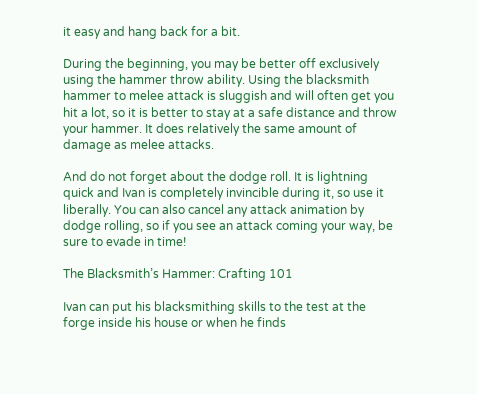it easy and hang back for a bit.

During the beginning, you may be better off exclusively using the hammer throw ability. Using the blacksmith hammer to melee attack is sluggish and will often get you hit a lot, so it is better to stay at a safe distance and throw your hammer. It does relatively the same amount of damage as melee attacks.

And do not forget about the dodge roll. It is lightning quick and Ivan is completely invincible during it, so use it liberally. You can also cancel any attack animation by dodge rolling, so if you see an attack coming your way, be sure to evade in time!

The Blacksmith’s Hammer: Crafting 101

Ivan can put his blacksmithing skills to the test at the forge inside his house or when he finds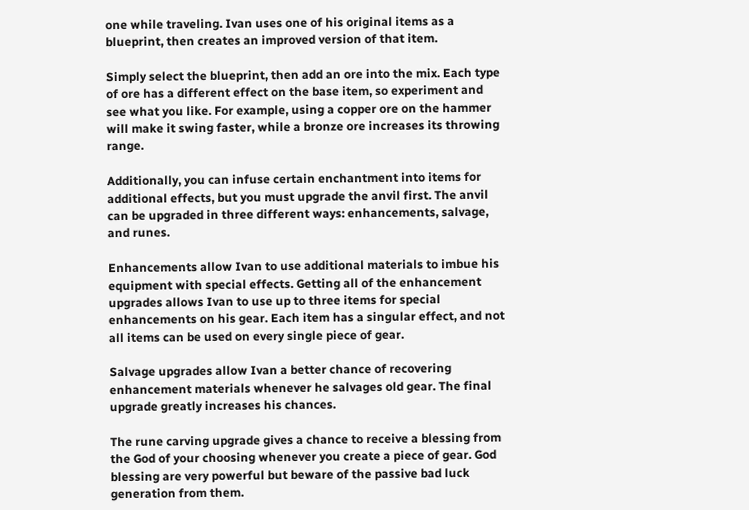one while traveling. Ivan uses one of his original items as a blueprint, then creates an improved version of that item.

Simply select the blueprint, then add an ore into the mix. Each type of ore has a different effect on the base item, so experiment and see what you like. For example, using a copper ore on the hammer will make it swing faster, while a bronze ore increases its throwing range.

Additionally, you can infuse certain enchantment into items for additional effects, but you must upgrade the anvil first. The anvil can be upgraded in three different ways: enhancements, salvage, and runes.

Enhancements allow Ivan to use additional materials to imbue his equipment with special effects. Getting all of the enhancement upgrades allows Ivan to use up to three items for special enhancements on his gear. Each item has a singular effect, and not all items can be used on every single piece of gear.

Salvage upgrades allow Ivan a better chance of recovering enhancement materials whenever he salvages old gear. The final upgrade greatly increases his chances.

The rune carving upgrade gives a chance to receive a blessing from the God of your choosing whenever you create a piece of gear. God blessing are very powerful but beware of the passive bad luck generation from them.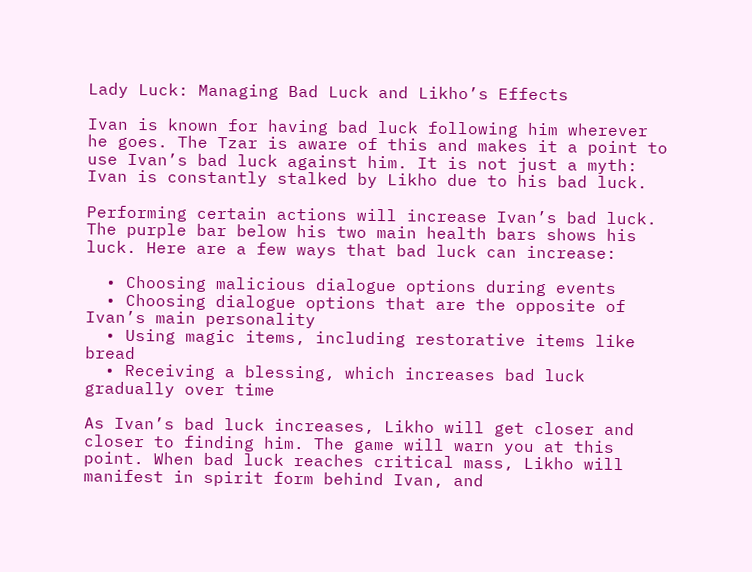Lady Luck: Managing Bad Luck and Likho’s Effects

Ivan is known for having bad luck following him wherever he goes. The Tzar is aware of this and makes it a point to use Ivan’s bad luck against him. It is not just a myth: Ivan is constantly stalked by Likho due to his bad luck.

Performing certain actions will increase Ivan’s bad luck. The purple bar below his two main health bars shows his luck. Here are a few ways that bad luck can increase:

  • Choosing malicious dialogue options during events
  • Choosing dialogue options that are the opposite of Ivan’s main personality
  • Using magic items, including restorative items like bread
  • Receiving a blessing, which increases bad luck gradually over time

As Ivan’s bad luck increases, Likho will get closer and closer to finding him. The game will warn you at this point. When bad luck reaches critical mass, Likho will manifest in spirit form behind Ivan, and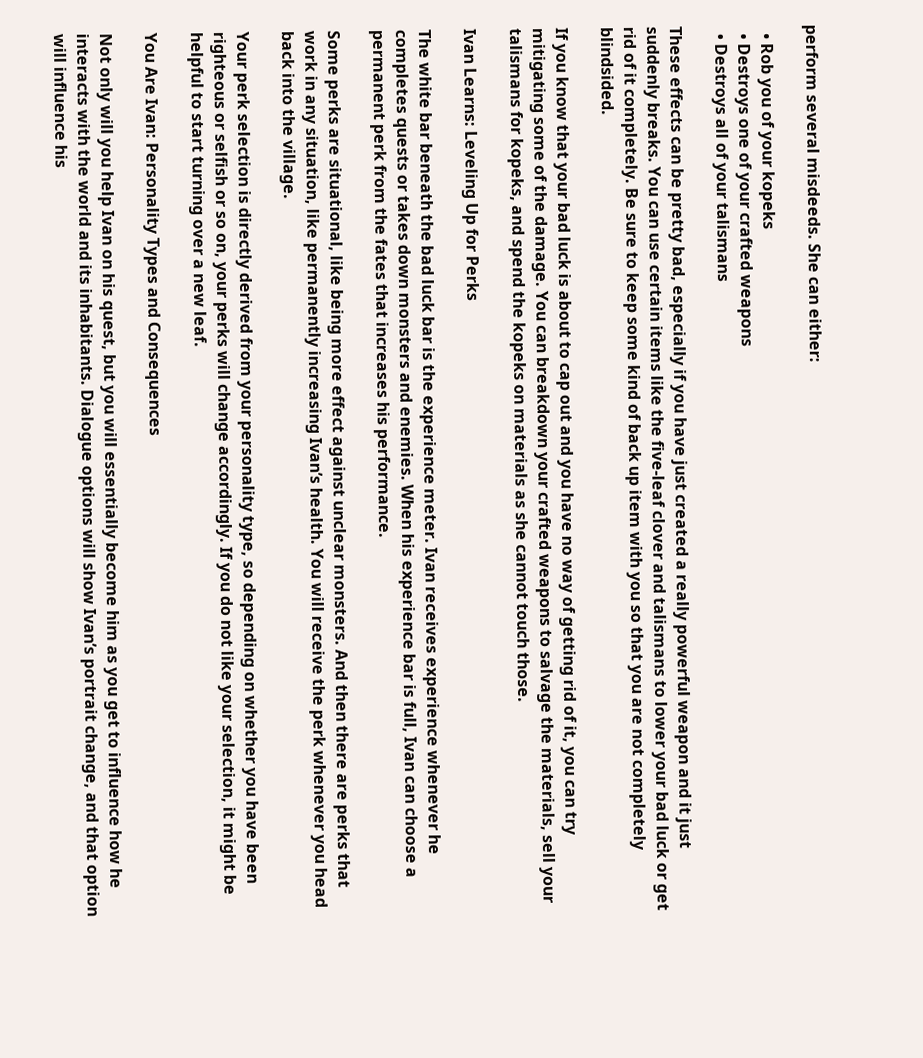perform several misdeeds. She can either:

  • Rob you of your kopeks
  • Destroys one of your crafted weapons
  • Destroys all of your talismans

These effects can be pretty bad, especially if you have just created a really powerful weapon and it just suddenly breaks. You can use certain items like the five-leaf clover and talismans to lower your bad luck or get rid of it completely. Be sure to keep some kind of back up item with you so that you are not completely blindsided.

If you know that your bad luck is about to cap out and you have no way of getting rid of it, you can try mitigating some of the damage. You can breakdown your crafted weapons to salvage the materials, sell your talismans for kopeks, and spend the kopeks on materials as she cannot touch those.

Ivan Learns: Leveling Up for Perks

The white bar beneath the bad luck bar is the experience meter. Ivan receives experience whenever he completes quests or takes down monsters and enemies. When his experience bar is full, Ivan can choose a permanent perk from the fates that increases his performance.

Some perks are situational, like being more effect against unclear monsters. And then there are perks that work in any situation, like permanently increasing Ivan’s health. You will receive the perk whenever you head back into the village.

Your perk selection is directly derived from your personality type, so depending on whether you have been righteous or selfish or so on, your perks will change accordingly. If you do not like your selection, it might be helpful to start turning over a new leaf.

You Are Ivan: Personality Types and Consequences

Not only will you help Ivan on his quest, but you will essentially become him as you get to influence how he interacts with the world and its inhabitants. Dialogue options will show Ivan’s portrait change, and that option will influence his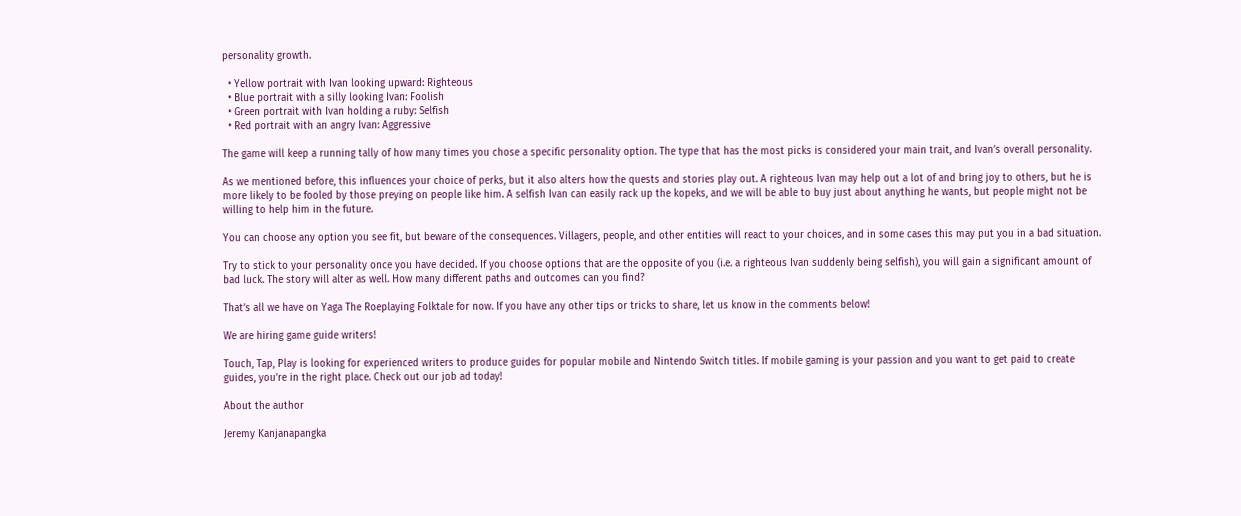personality growth.

  • Yellow portrait with Ivan looking upward: Righteous
  • Blue portrait with a silly looking Ivan: Foolish
  • Green portrait with Ivan holding a ruby: Selfish
  • Red portrait with an angry Ivan: Aggressive

The game will keep a running tally of how many times you chose a specific personality option. The type that has the most picks is considered your main trait, and Ivan’s overall personality.

As we mentioned before, this influences your choice of perks, but it also alters how the quests and stories play out. A righteous Ivan may help out a lot of and bring joy to others, but he is more likely to be fooled by those preying on people like him. A selfish Ivan can easily rack up the kopeks, and we will be able to buy just about anything he wants, but people might not be willing to help him in the future.

You can choose any option you see fit, but beware of the consequences. Villagers, people, and other entities will react to your choices, and in some cases this may put you in a bad situation.

Try to stick to your personality once you have decided. If you choose options that are the opposite of you (i.e. a righteous Ivan suddenly being selfish), you will gain a significant amount of bad luck. The story will alter as well. How many different paths and outcomes can you find?

That’s all we have on Yaga The Roeplaying Folktale for now. If you have any other tips or tricks to share, let us know in the comments below!

We are hiring game guide writers!

Touch, Tap, Play is looking for experienced writers to produce guides for popular mobile and Nintendo Switch titles. If mobile gaming is your passion and you want to get paid to create guides, you’re in the right place. Check out our job ad today!

About the author

Jeremy Kanjanapangka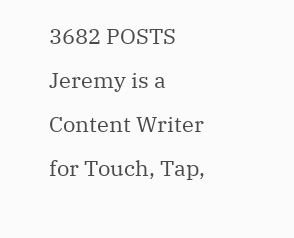3682 POSTS
Jeremy is a Content Writer for Touch, Tap,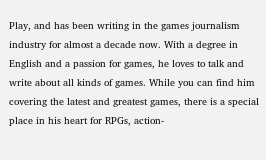Play, and has been writing in the games journalism industry for almost a decade now. With a degree in English and a passion for games, he loves to talk and write about all kinds of games. While you can find him covering the latest and greatest games, there is a special place in his heart for RPGs, action-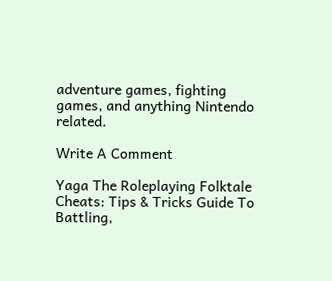adventure games, fighting games, and anything Nintendo related.

Write A Comment

Yaga The Roleplaying Folktale Cheats: Tips & Tricks Guide To Battling,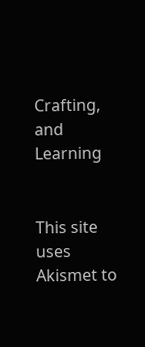Crafting, and Learning


This site uses Akismet to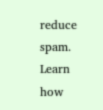reduce spam. Learn how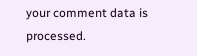your comment data is processed.